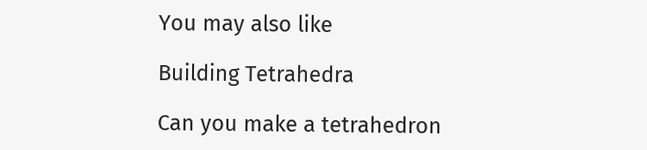You may also like

Building Tetrahedra

Can you make a tetrahedron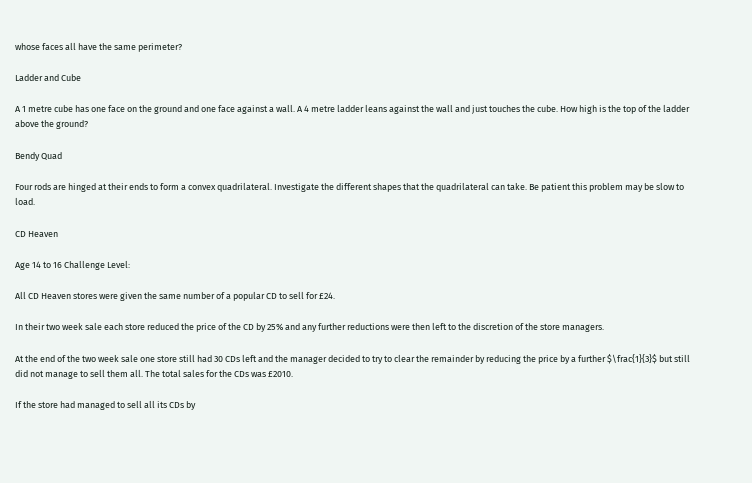whose faces all have the same perimeter?

Ladder and Cube

A 1 metre cube has one face on the ground and one face against a wall. A 4 metre ladder leans against the wall and just touches the cube. How high is the top of the ladder above the ground?

Bendy Quad

Four rods are hinged at their ends to form a convex quadrilateral. Investigate the different shapes that the quadrilateral can take. Be patient this problem may be slow to load.

CD Heaven

Age 14 to 16 Challenge Level:

All CD Heaven stores were given the same number of a popular CD to sell for £24.

In their two week sale each store reduced the price of the CD by 25% and any further reductions were then left to the discretion of the store managers.

At the end of the two week sale one store still had 30 CDs left and the manager decided to try to clear the remainder by reducing the price by a further $\frac{1}{3}$ but still did not manage to sell them all. The total sales for the CDs was £2010.

If the store had managed to sell all its CDs by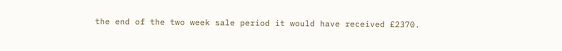the end of the two week sale period it would have received £2370.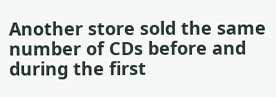Another store sold the same number of CDs before and during the first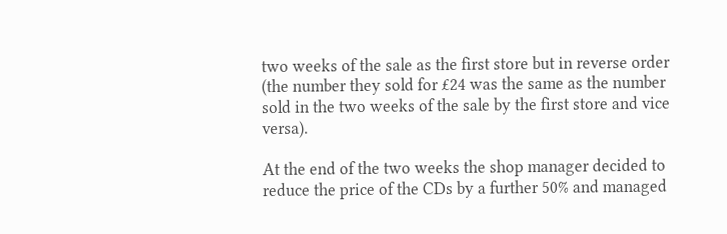two weeks of the sale as the first store but in reverse order (the number they sold for £24 was the same as the number sold in the two weeks of the sale by the first store and vice versa).

At the end of the two weeks the shop manager decided to reduce the price of the CDs by a further 50% and managed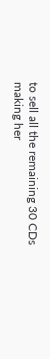to sell all the remaining 30 CDs making her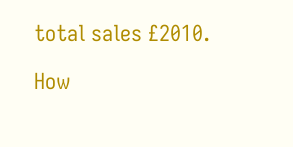total sales £2010.

How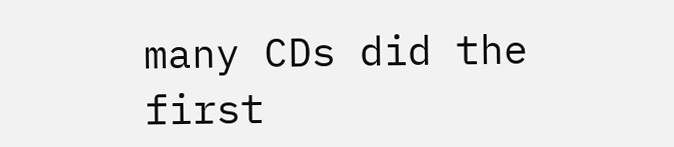many CDs did the first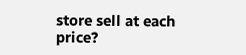store sell at each price?